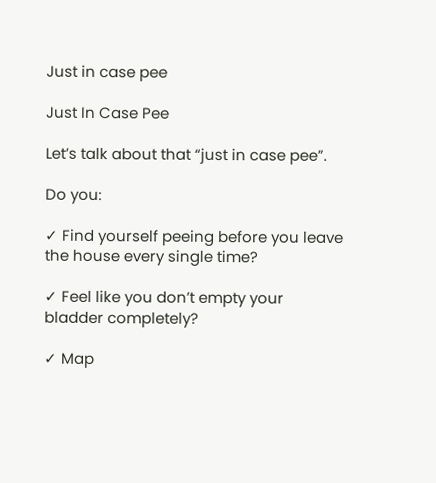Just in case pee

Just In Case Pee

Let’s talk about that “just in case pee”.

Do you:

✓ Find yourself peeing before you leave the house every single time?

✓ Feel like you don’t empty your bladder completely?

✓ Map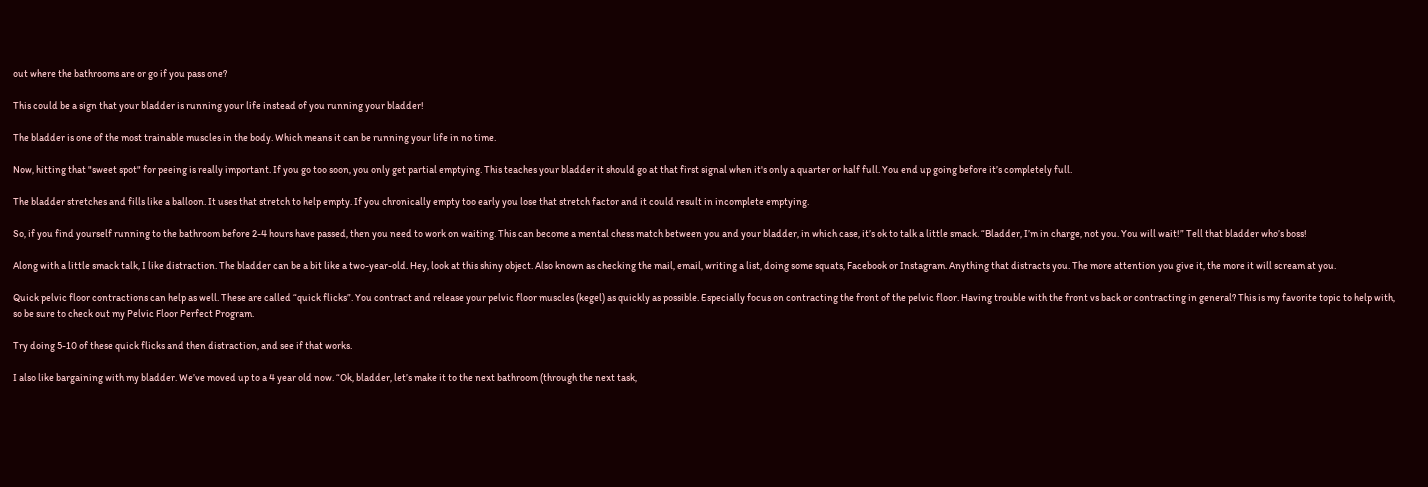out where the bathrooms are or go if you pass one?

This could be a sign that your bladder is running your life instead of you running your bladder!

The bladder is one of the most trainable muscles in the body. Which means it can be running your life in no time.

Now, hitting that "sweet spot" for peeing is really important. If you go too soon, you only get partial emptying. This teaches your bladder it should go at that first signal when it's only a quarter or half full. You end up going before it’s completely full.

The bladder stretches and fills like a balloon. It uses that stretch to help empty. If you chronically empty too early you lose that stretch factor and it could result in incomplete emptying.

So, if you find yourself running to the bathroom before 2-4 hours have passed, then you need to work on waiting. This can become a mental chess match between you and your bladder, in which case, it’s ok to talk a little smack. “Bladder, I’m in charge, not you. You will wait!” Tell that bladder who’s boss!

Along with a little smack talk, I like distraction. The bladder can be a bit like a two-year-old. Hey, look at this shiny object. Also known as checking the mail, email, writing a list, doing some squats, Facebook or Instagram. Anything that distracts you. The more attention you give it, the more it will scream at you.

Quick pelvic floor contractions can help as well. These are called “quick flicks”. You contract and release your pelvic floor muscles (kegel) as quickly as possible. Especially focus on contracting the front of the pelvic floor. Having trouble with the front vs back or contracting in general? This is my favorite topic to help with, so be sure to check out my Pelvic Floor Perfect Program.

Try doing 5-10 of these quick flicks and then distraction, and see if that works.

I also like bargaining with my bladder. We’ve moved up to a 4 year old now. “Ok, bladder, let’s make it to the next bathroom (through the next task,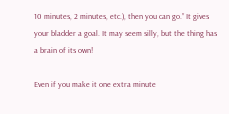10 minutes, 2 minutes, etc.), then you can go.” It gives your bladder a goal. It may seem silly, but the thing has a brain of its own!

Even if you make it one extra minute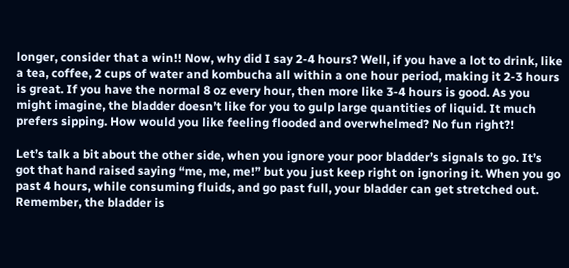longer, consider that a win!! Now, why did I say 2-4 hours? Well, if you have a lot to drink, like a tea, coffee, 2 cups of water and kombucha all within a one hour period, making it 2-3 hours is great. If you have the normal 8 oz every hour, then more like 3-4 hours is good. As you might imagine, the bladder doesn’t like for you to gulp large quantities of liquid. It much prefers sipping. How would you like feeling flooded and overwhelmed? No fun right?!

Let’s talk a bit about the other side, when you ignore your poor bladder’s signals to go. It’s got that hand raised saying “me, me, me!” but you just keep right on ignoring it. When you go past 4 hours, while consuming fluids, and go past full, your bladder can get stretched out. Remember, the bladder is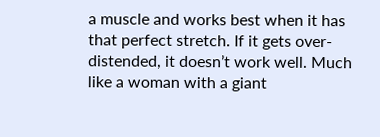a muscle and works best when it has that perfect stretch. If it gets over-distended, it doesn’t work well. Much like a woman with a giant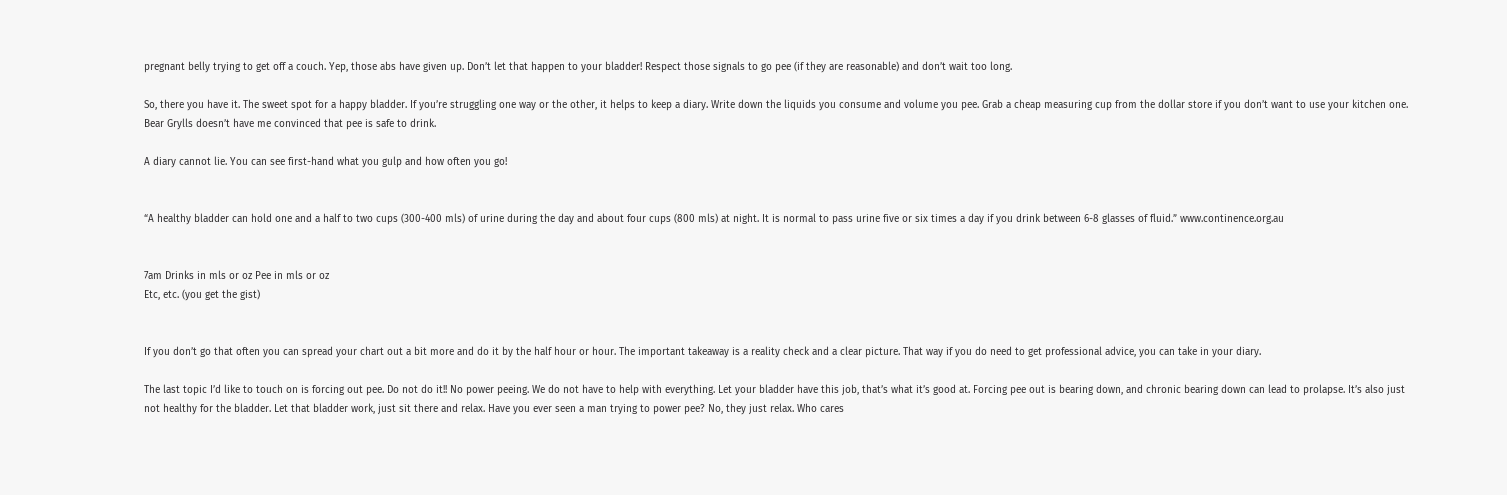pregnant belly trying to get off a couch. Yep, those abs have given up. Don’t let that happen to your bladder! Respect those signals to go pee (if they are reasonable) and don’t wait too long.

So, there you have it. The sweet spot for a happy bladder. If you’re struggling one way or the other, it helps to keep a diary. Write down the liquids you consume and volume you pee. Grab a cheap measuring cup from the dollar store if you don’t want to use your kitchen one. Bear Grylls doesn’t have me convinced that pee is safe to drink.

A diary cannot lie. You can see first-hand what you gulp and how often you go!


“A healthy bladder can hold one and a half to two cups (300-400 mls) of urine during the day and about four cups (800 mls) at night. It is normal to pass urine five or six times a day if you drink between 6-8 glasses of fluid.” www.continence.org.au


7am Drinks in mls or oz Pee in mls or oz
Etc, etc. (you get the gist)


If you don’t go that often you can spread your chart out a bit more and do it by the half hour or hour. The important takeaway is a reality check and a clear picture. That way if you do need to get professional advice, you can take in your diary.

The last topic I’d like to touch on is forcing out pee. Do not do it!! No power peeing. We do not have to help with everything. Let your bladder have this job, that’s what it’s good at. Forcing pee out is bearing down, and chronic bearing down can lead to prolapse. It’s also just not healthy for the bladder. Let that bladder work, just sit there and relax. Have you ever seen a man trying to power pee? No, they just relax. Who cares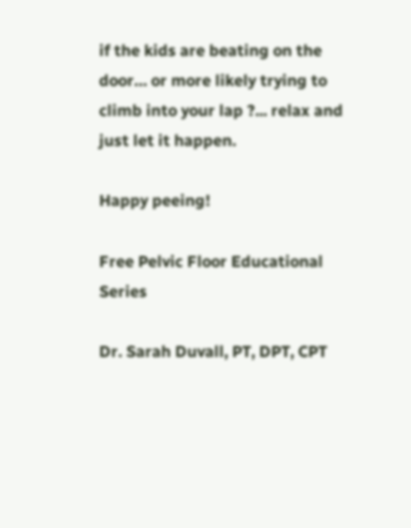if the kids are beating on the door… or more likely trying to climb into your lap ?... relax and just let it happen.

Happy peeing!

Free Pelvic Floor Educational Series

Dr. Sarah Duvall, PT, DPT, CPT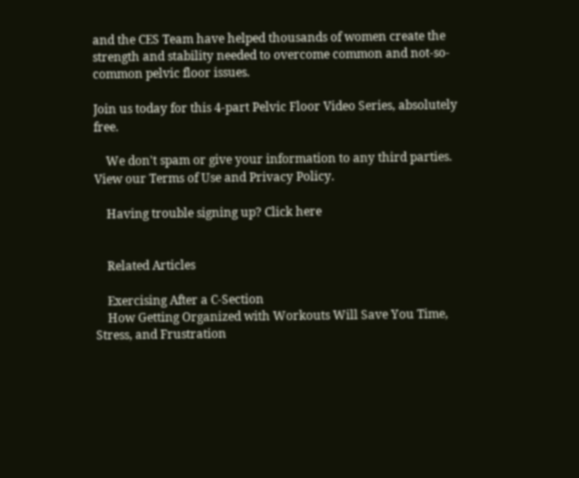and the CES Team have helped thousands of women create the strength and stability needed to overcome common and not-so-common pelvic floor issues.

Join us today for this 4-part Pelvic Floor Video Series, absolutely free.

    We don't spam or give your information to any third parties. View our Terms of Use and Privacy Policy.

    Having trouble signing up? Click here


    Related Articles

    Exercising After a C-Section
    How Getting Organized with Workouts Will Save You Time, Stress, and Frustration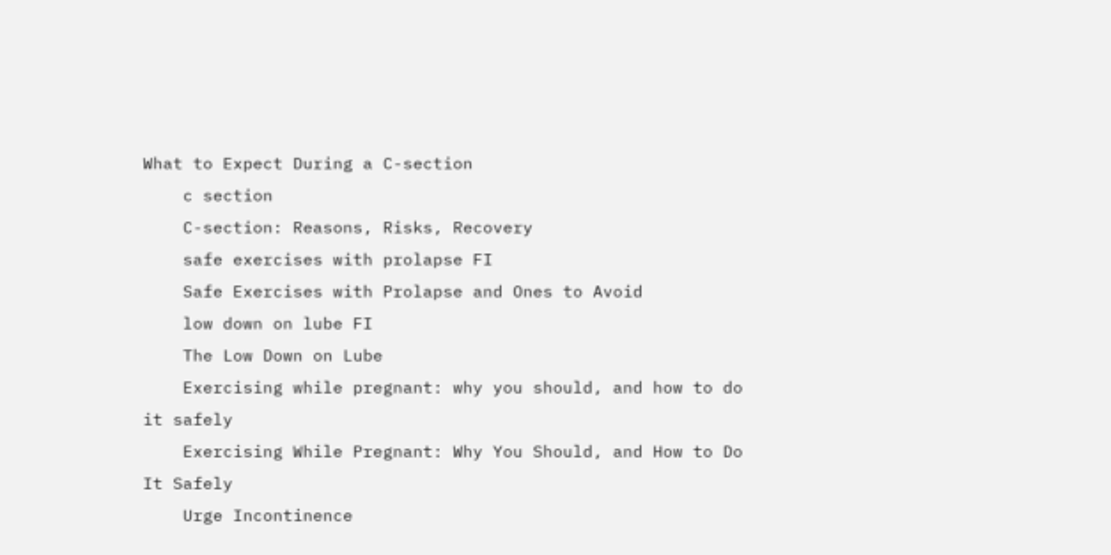What to Expect During a C-section
    c section
    C-section: Reasons, Risks, Recovery
    safe exercises with prolapse FI
    Safe Exercises with Prolapse and Ones to Avoid
    low down on lube FI
    The Low Down on Lube
    Exercising while pregnant: why you should, and how to do it safely
    Exercising While Pregnant: Why You Should, and How to Do It Safely
    Urge Incontinence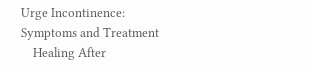Urge Incontinence: Symptoms and Treatment
    Healing After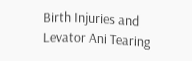Birth Injuries and Levator Ani Tearing